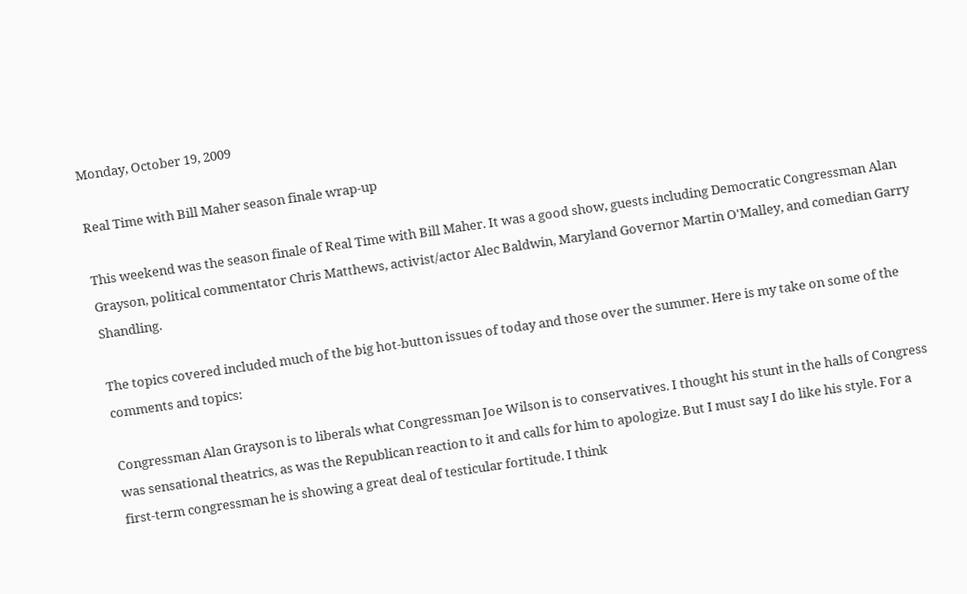Monday, October 19, 2009

Real Time with Bill Maher season finale wrap-up

This weekend was the season finale of Real Time with Bill Maher. It was a good show, guests including Democratic Congressman Alan Grayson, political commentator Chris Matthews, activist/actor Alec Baldwin, Maryland Governor Martin O'Malley, and comedian Garry Shandling.

The topics covered included much of the big hot-button issues of today and those over the summer. Here is my take on some of the comments and topics:

Congressman Alan Grayson is to liberals what Congressman Joe Wilson is to conservatives. I thought his stunt in the halls of Congress was sensational theatrics, as was the Republican reaction to it and calls for him to apologize. But I must say I do like his style. For a first-term congressman he is showing a great deal of testicular fortitude. I think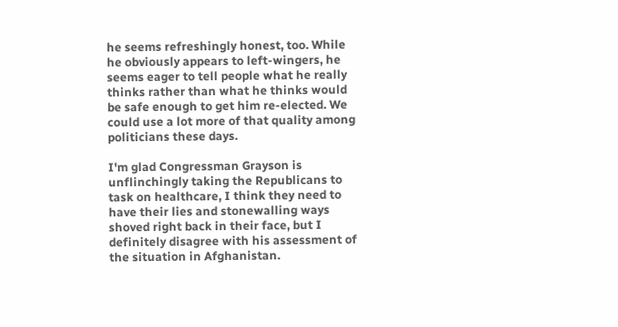he seems refreshingly honest, too. While he obviously appears to left-wingers, he seems eager to tell people what he really thinks rather than what he thinks would be safe enough to get him re-elected. We could use a lot more of that quality among  politicians these days.

I'm glad Congressman Grayson is unflinchingly taking the Republicans to task on healthcare, I think they need to have their lies and stonewalling ways shoved right back in their face, but I definitely disagree with his assessment of the situation in Afghanistan.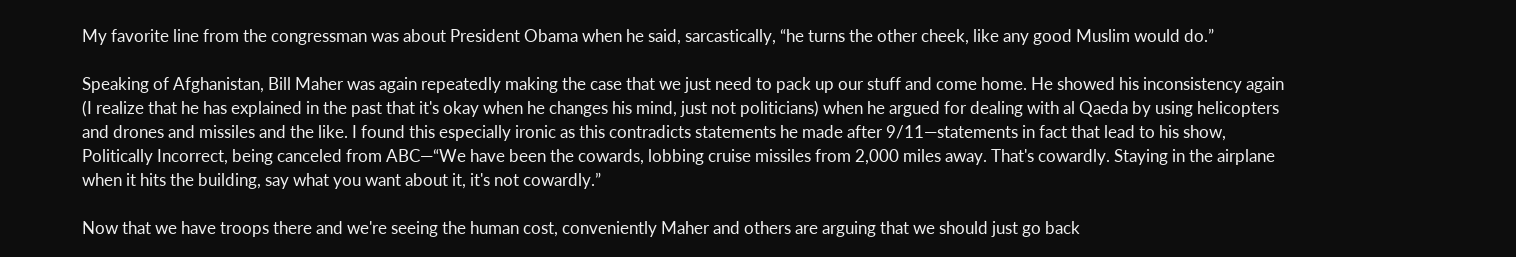My favorite line from the congressman was about President Obama when he said, sarcastically, “he turns the other cheek, like any good Muslim would do.”

Speaking of Afghanistan, Bill Maher was again repeatedly making the case that we just need to pack up our stuff and come home. He showed his inconsistency again (I realize that he has explained in the past that it's okay when he changes his mind, just not politicians) when he argued for dealing with al Qaeda by using helicopters and drones and missiles and the like. I found this especially ironic as this contradicts statements he made after 9/11—statements in fact that lead to his show, Politically Incorrect, being canceled from ABC—“We have been the cowards, lobbing cruise missiles from 2,000 miles away. That's cowardly. Staying in the airplane when it hits the building, say what you want about it, it's not cowardly.”

Now that we have troops there and we're seeing the human cost, conveniently Maher and others are arguing that we should just go back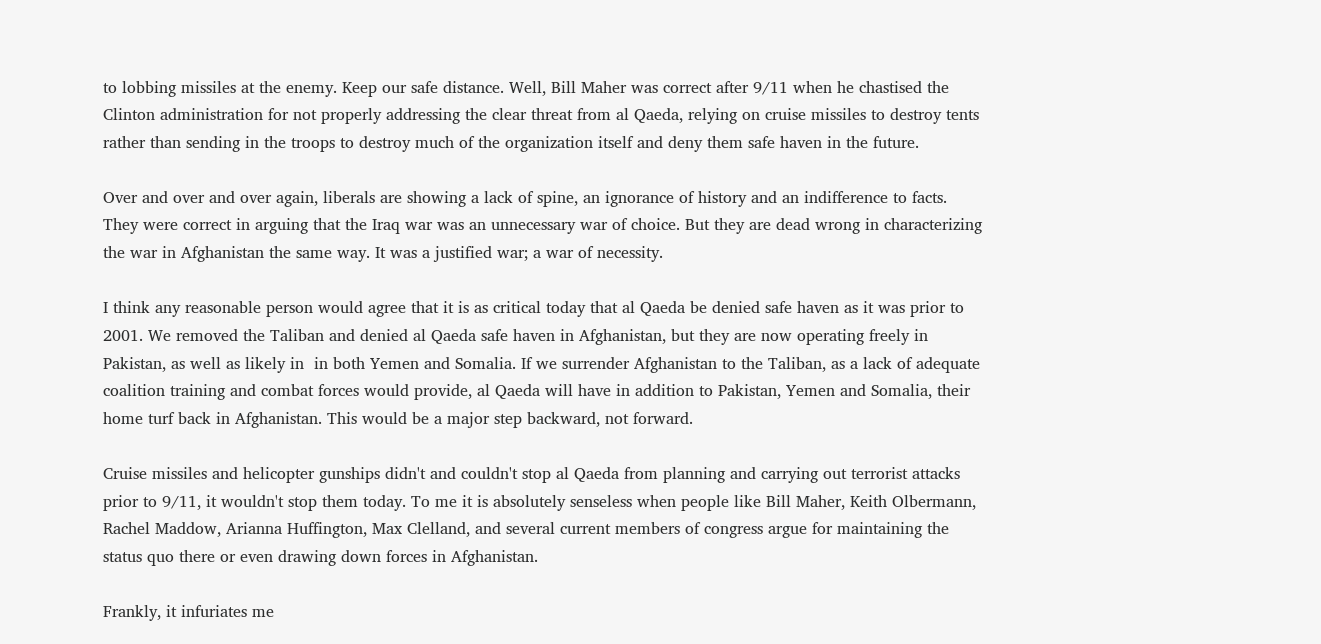to lobbing missiles at the enemy. Keep our safe distance. Well, Bill Maher was correct after 9/11 when he chastised the Clinton administration for not properly addressing the clear threat from al Qaeda, relying on cruise missiles to destroy tents rather than sending in the troops to destroy much of the organization itself and deny them safe haven in the future.

Over and over and over again, liberals are showing a lack of spine, an ignorance of history and an indifference to facts. They were correct in arguing that the Iraq war was an unnecessary war of choice. But they are dead wrong in characterizing the war in Afghanistan the same way. It was a justified war; a war of necessity.

I think any reasonable person would agree that it is as critical today that al Qaeda be denied safe haven as it was prior to 2001. We removed the Taliban and denied al Qaeda safe haven in Afghanistan, but they are now operating freely in Pakistan, as well as likely in  in both Yemen and Somalia. If we surrender Afghanistan to the Taliban, as a lack of adequate coalition training and combat forces would provide, al Qaeda will have in addition to Pakistan, Yemen and Somalia, their home turf back in Afghanistan. This would be a major step backward, not forward.

Cruise missiles and helicopter gunships didn't and couldn't stop al Qaeda from planning and carrying out terrorist attacks prior to 9/11, it wouldn't stop them today. To me it is absolutely senseless when people like Bill Maher, Keith Olbermann, Rachel Maddow, Arianna Huffington, Max Clelland, and several current members of congress argue for maintaining the status quo there or even drawing down forces in Afghanistan.

Frankly, it infuriates me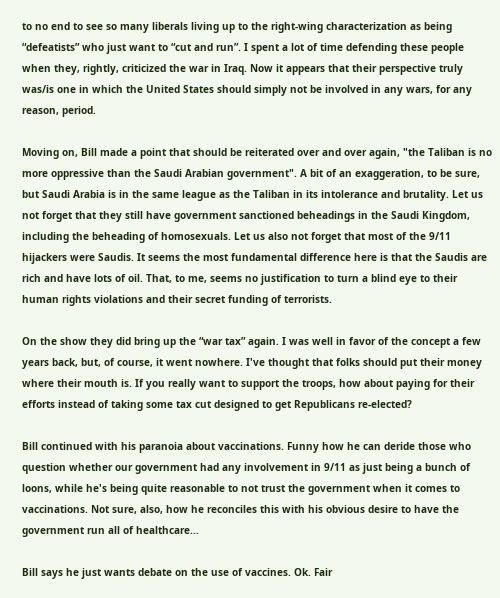to no end to see so many liberals living up to the right-wing characterization as being “defeatists” who just want to “cut and run”. I spent a lot of time defending these people when they, rightly, criticized the war in Iraq. Now it appears that their perspective truly was/is one in which the United States should simply not be involved in any wars, for any reason, period.

Moving on, Bill made a point that should be reiterated over and over again, "the Taliban is no more oppressive than the Saudi Arabian government". A bit of an exaggeration, to be sure, but Saudi Arabia is in the same league as the Taliban in its intolerance and brutality. Let us not forget that they still have government sanctioned beheadings in the Saudi Kingdom, including the beheading of homosexuals. Let us also not forget that most of the 9/11 hijackers were Saudis. It seems the most fundamental difference here is that the Saudis are rich and have lots of oil. That, to me, seems no justification to turn a blind eye to their human rights violations and their secret funding of terrorists.

On the show they did bring up the “war tax” again. I was well in favor of the concept a few years back, but, of course, it went nowhere. I've thought that folks should put their money where their mouth is. If you really want to support the troops, how about paying for their efforts instead of taking some tax cut designed to get Republicans re-elected?

Bill continued with his paranoia about vaccinations. Funny how he can deride those who question whether our government had any involvement in 9/11 as just being a bunch of loons, while he's being quite reasonable to not trust the government when it comes to vaccinations. Not sure, also, how he reconciles this with his obvious desire to have the government run all of healthcare...

Bill says he just wants debate on the use of vaccines. Ok. Fair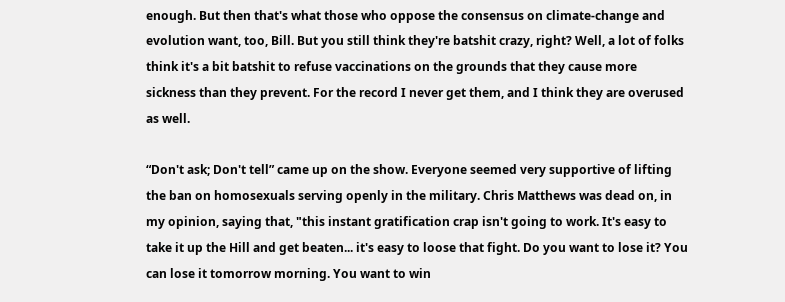enough. But then that's what those who oppose the consensus on climate-change and evolution want, too, Bill. But you still think they're batshit crazy, right? Well, a lot of folks think it's a bit batshit to refuse vaccinations on the grounds that they cause more sickness than they prevent. For the record I never get them, and I think they are overused as well.

“Don't ask; Don't tell” came up on the show. Everyone seemed very supportive of lifting the ban on homosexuals serving openly in the military. Chris Matthews was dead on, in my opinion, saying that, "this instant gratification crap isn't going to work. It's easy to take it up the Hill and get beaten... it's easy to loose that fight. Do you want to lose it? You can lose it tomorrow morning. You want to win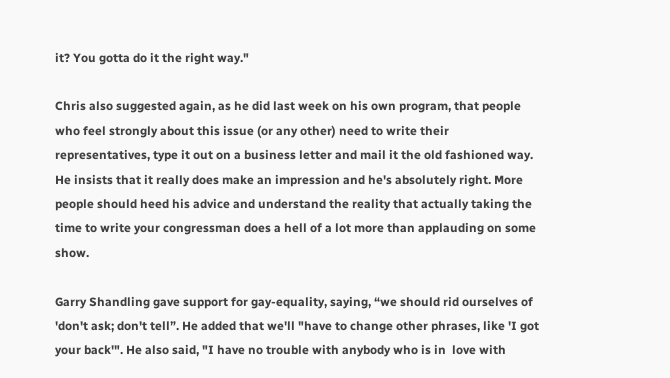it? You gotta do it the right way."

Chris also suggested again, as he did last week on his own program, that people who feel strongly about this issue (or any other) need to write their representatives, type it out on a business letter and mail it the old fashioned way. He insists that it really does make an impression and he's absolutely right. More people should heed his advice and understand the reality that actually taking the time to write your congressman does a hell of a lot more than applauding on some show.

Garry Shandling gave support for gay-equality, saying, “we should rid ourselves of 'don't ask; don't tell”. He added that we'll "have to change other phrases, like 'I got your back'". He also said, "I have no trouble with anybody who is in  love with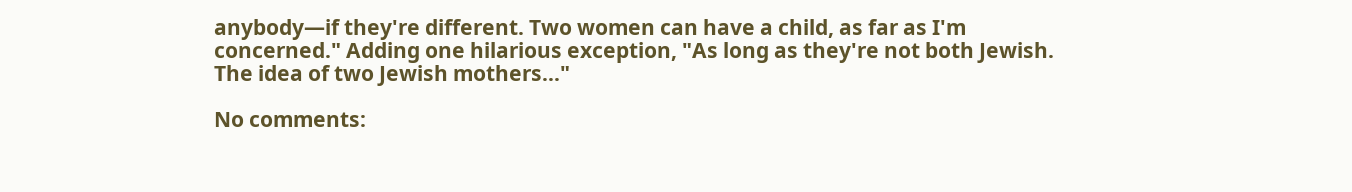anybody—if they're different. Two women can have a child, as far as I'm concerned." Adding one hilarious exception, "As long as they're not both Jewish. The idea of two Jewish mothers..."

No comments: